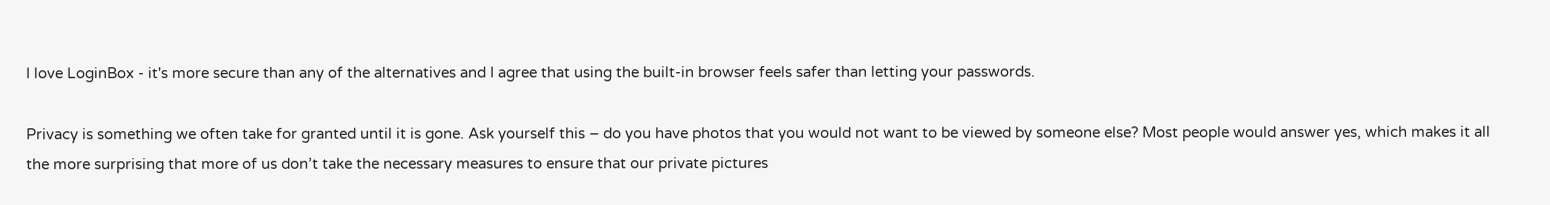I love LoginBox - it's more secure than any of the alternatives and I agree that using the built-in browser feels safer than letting your passwords.

Privacy is something we often take for granted until it is gone. Ask yourself this – do you have photos that you would not want to be viewed by someone else? Most people would answer yes, which makes it all the more surprising that more of us don’t take the necessary measures to ensure that our private pictures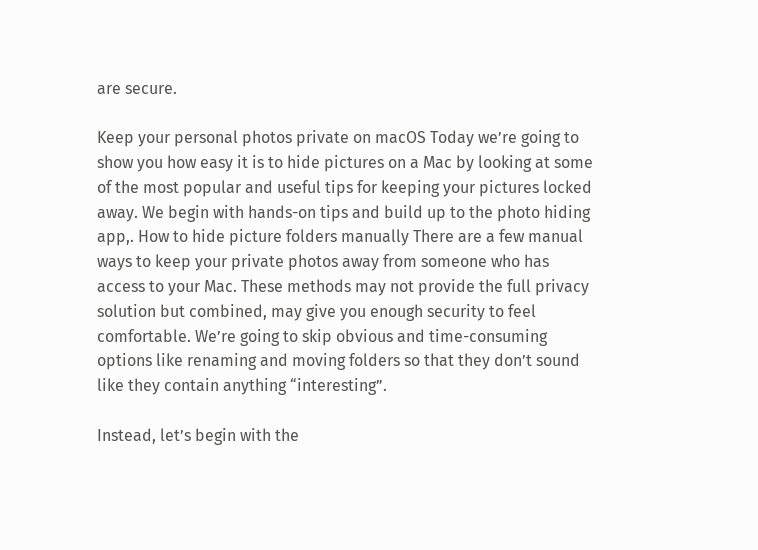are secure.

Keep your personal photos private on macOS Today we’re going to show you how easy it is to hide pictures on a Mac by looking at some of the most popular and useful tips for keeping your pictures locked away. We begin with hands-on tips and build up to the photo hiding app,. How to hide picture folders manually There are a few manual ways to keep your private photos away from someone who has access to your Mac. These methods may not provide the full privacy solution but combined, may give you enough security to feel comfortable. We’re going to skip obvious and time-consuming options like renaming and moving folders so that they don’t sound like they contain anything “interesting”.

Instead, let’s begin with the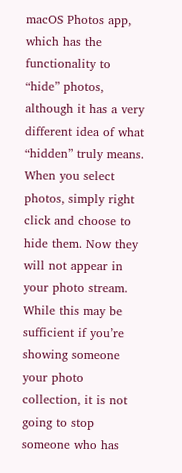macOS Photos app, which has the functionality to “hide” photos, although it has a very different idea of what “hidden” truly means. When you select photos, simply right click and choose to hide them. Now they will not appear in your photo stream. While this may be sufficient if you’re showing someone your photo collection, it is not going to stop someone who has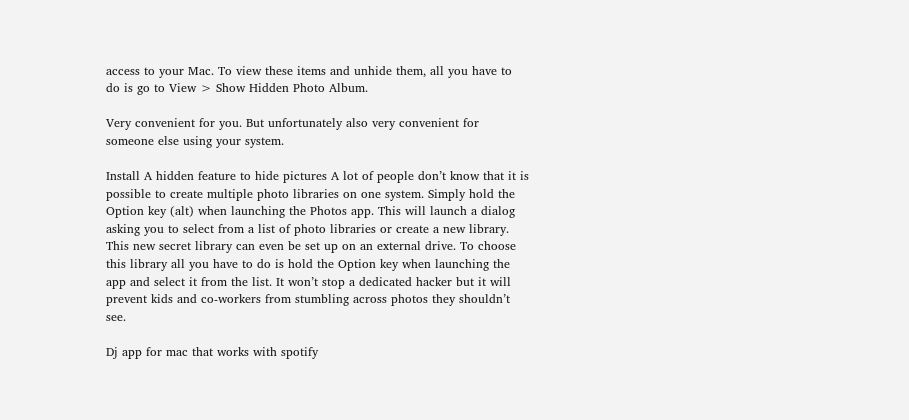access to your Mac. To view these items and unhide them, all you have to do is go to View > Show Hidden Photo Album.

Very convenient for you. But unfortunately also very convenient for someone else using your system.

Install A hidden feature to hide pictures A lot of people don’t know that it is possible to create multiple photo libraries on one system. Simply hold the Option key (alt) when launching the Photos app. This will launch a dialog asking you to select from a list of photo libraries or create a new library. This new secret library can even be set up on an external drive. To choose this library all you have to do is hold the Option key when launching the app and select it from the list. It won’t stop a dedicated hacker but it will prevent kids and co-workers from stumbling across photos they shouldn’t see.

Dj app for mac that works with spotify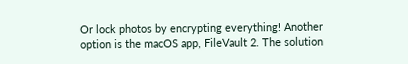Or lock photos by encrypting everything! Another option is the macOS app, FileVault 2. The solution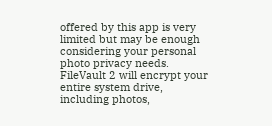offered by this app is very limited but may be enough considering your personal photo privacy needs. FileVault 2 will encrypt your entire system drive, including photos,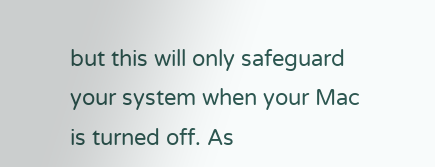but this will only safeguard your system when your Mac is turned off. As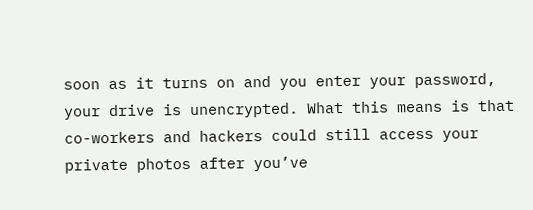soon as it turns on and you enter your password, your drive is unencrypted. What this means is that co-workers and hackers could still access your private photos after you’ve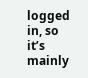logged in, so it’s mainly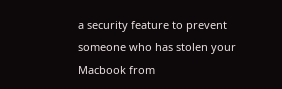a security feature to prevent someone who has stolen your Macbook from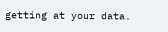getting at your data.